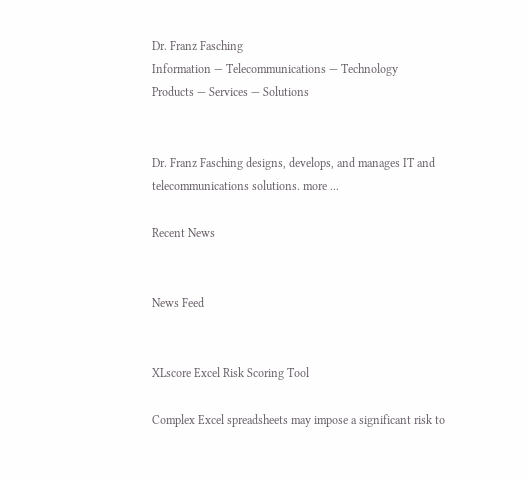Dr. Franz Fasching
Information — Telecommunications — Technology
Products — Services — Solutions


Dr. Franz Fasching designs, develops, and manages IT and telecommunications solutions. more ...

Recent News


News Feed


XLscore Excel Risk Scoring Tool

Complex Excel spreadsheets may impose a significant risk to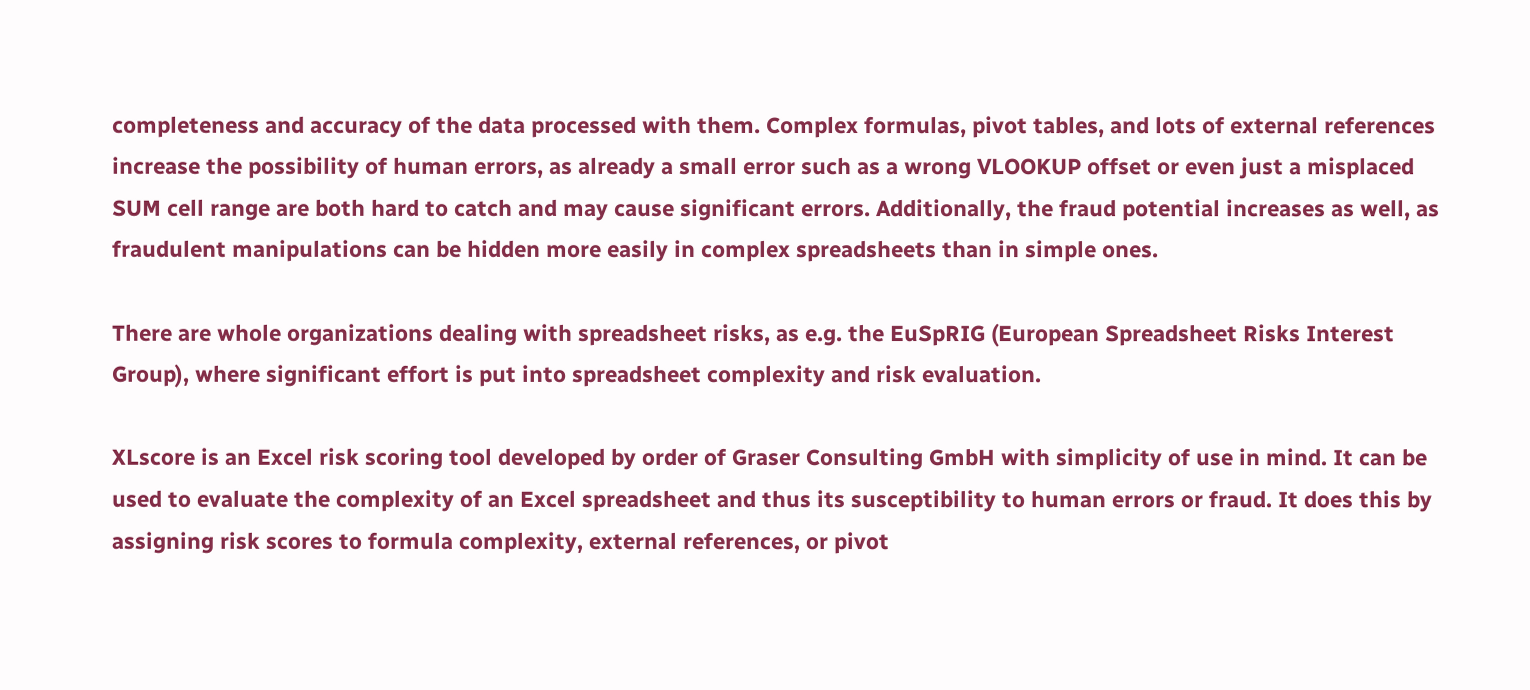completeness and accuracy of the data processed with them. Complex formulas, pivot tables, and lots of external references increase the possibility of human errors, as already a small error such as a wrong VLOOKUP offset or even just a misplaced SUM cell range are both hard to catch and may cause significant errors. Additionally, the fraud potential increases as well, as fraudulent manipulations can be hidden more easily in complex spreadsheets than in simple ones.

There are whole organizations dealing with spreadsheet risks, as e.g. the EuSpRIG (European Spreadsheet Risks Interest Group), where significant effort is put into spreadsheet complexity and risk evaluation.

XLscore is an Excel risk scoring tool developed by order of Graser Consulting GmbH with simplicity of use in mind. It can be used to evaluate the complexity of an Excel spreadsheet and thus its susceptibility to human errors or fraud. It does this by assigning risk scores to formula complexity, external references, or pivot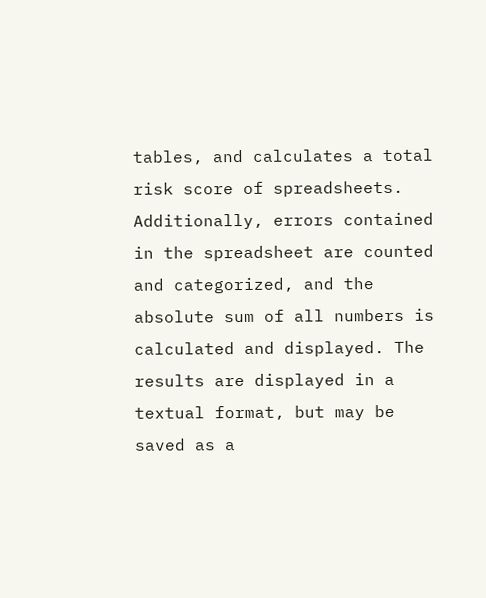tables, and calculates a total risk score of spreadsheets. Additionally, errors contained in the spreadsheet are counted and categorized, and the absolute sum of all numbers is calculated and displayed. The results are displayed in a textual format, but may be saved as a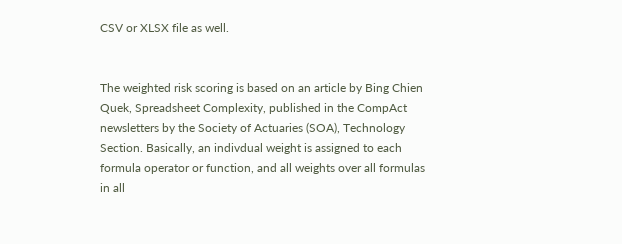CSV or XLSX file as well.


The weighted risk scoring is based on an article by Bing Chien Quek, Spreadsheet Complexity, published in the CompAct newsletters by the Society of Actuaries (SOA), Technology Section. Basically, an indivdual weight is assigned to each formula operator or function, and all weights over all formulas in all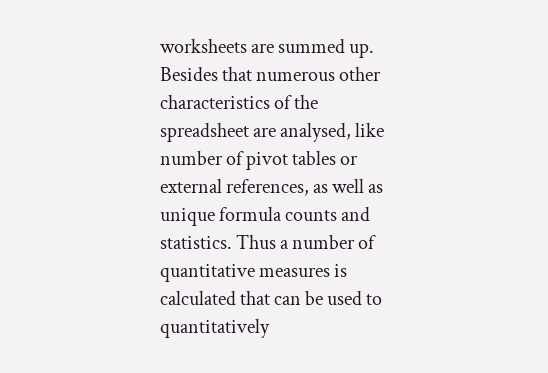worksheets are summed up. Besides that numerous other characteristics of the spreadsheet are analysed, like number of pivot tables or external references, as well as unique formula counts and statistics. Thus a number of quantitative measures is calculated that can be used to quantitatively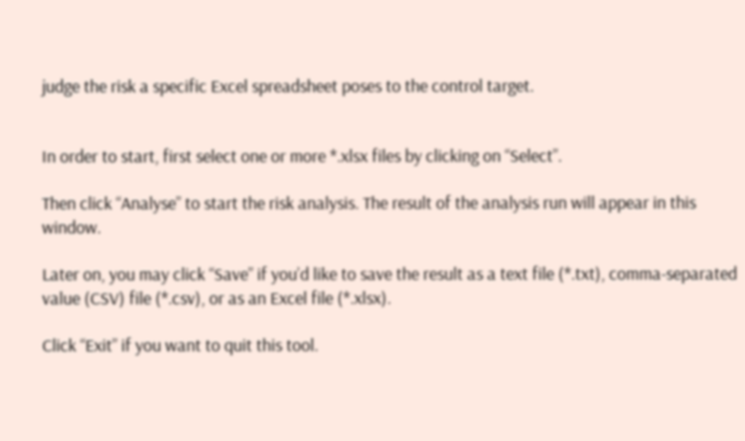judge the risk a specific Excel spreadsheet poses to the control target.


In order to start, first select one or more *.xlsx files by clicking on “Select”.

Then click “Analyse” to start the risk analysis. The result of the analysis run will appear in this window.

Later on, you may click “Save” if you’d like to save the result as a text file (*.txt), comma-separated value (CSV) file (*.csv), or as an Excel file (*.xlsx).

Click “Exit” if you want to quit this tool.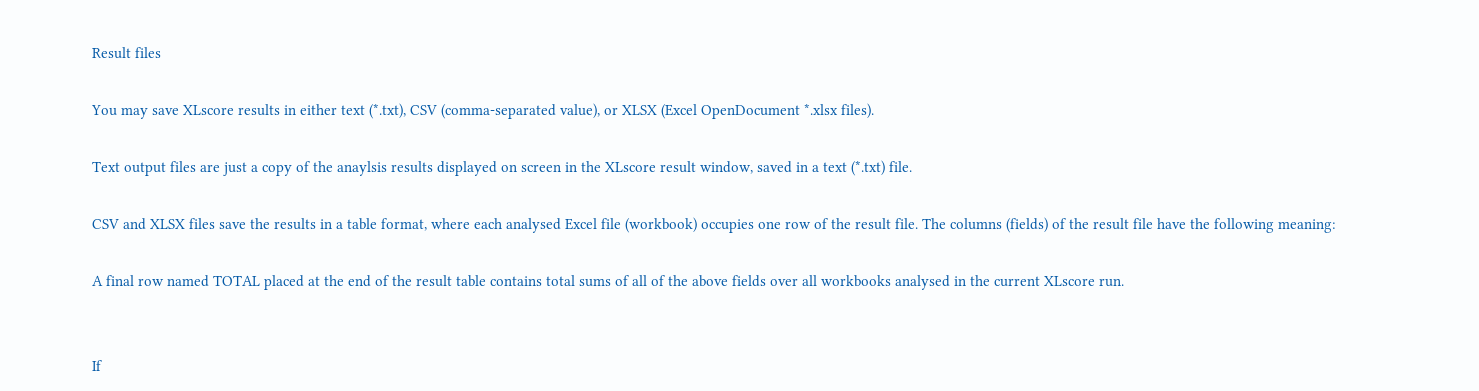Result files

You may save XLscore results in either text (*.txt), CSV (comma-separated value), or XLSX (Excel OpenDocument *.xlsx files).

Text output files are just a copy of the anaylsis results displayed on screen in the XLscore result window, saved in a text (*.txt) file.

CSV and XLSX files save the results in a table format, where each analysed Excel file (workbook) occupies one row of the result file. The columns (fields) of the result file have the following meaning:

A final row named TOTAL placed at the end of the result table contains total sums of all of the above fields over all workbooks analysed in the current XLscore run.


If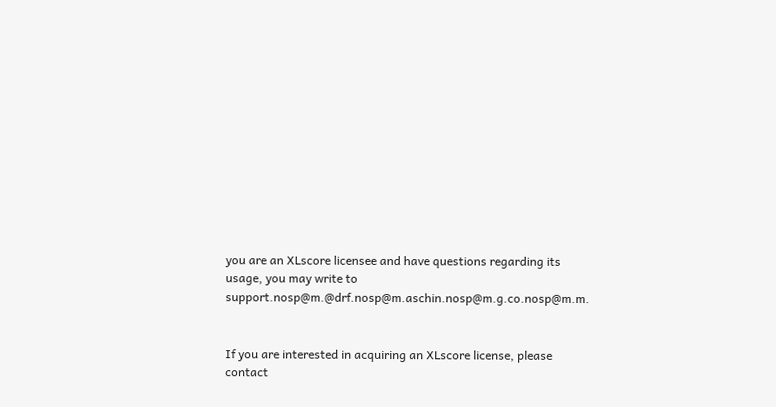you are an XLscore licensee and have questions regarding its usage, you may write to support.nosp@m.@drf.nosp@m.aschin.nosp@m.g.co.nosp@m.m.


If you are interested in acquiring an XLscore license, please contact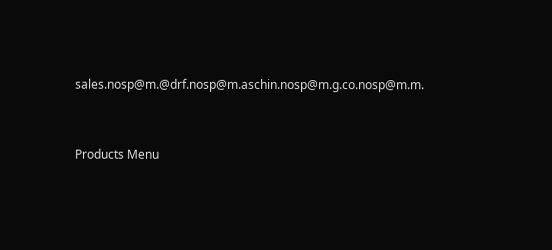sales.nosp@m.@drf.nosp@m.aschin.nosp@m.g.co.nosp@m.m.


Products Menu